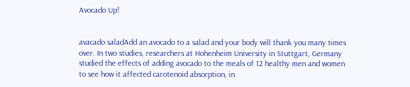Avocado Up!


avacado saladAdd an avocado to a salad and your body will thank you many times over. In two studies, researchers at Hohenheim University in Stuttgart, Germany studied the effects of adding avocado to the meals of 12 healthy men and women to see how it affected carotenoid absorption, in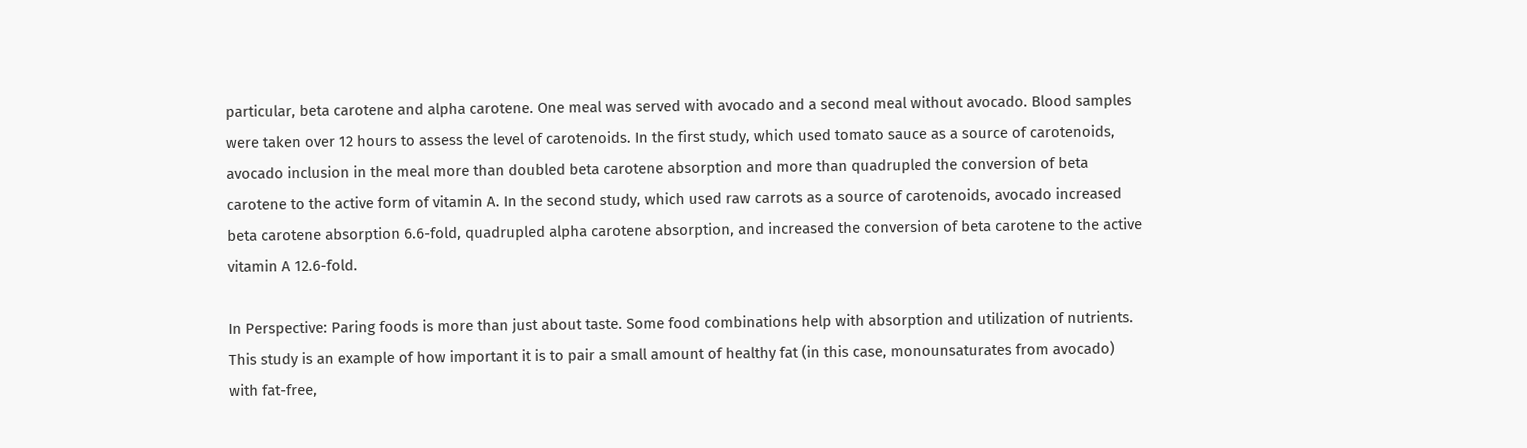particular, beta carotene and alpha carotene. One meal was served with avocado and a second meal without avocado. Blood samples were taken over 12 hours to assess the level of carotenoids. In the first study, which used tomato sauce as a source of carotenoids, avocado inclusion in the meal more than doubled beta carotene absorption and more than quadrupled the conversion of beta carotene to the active form of vitamin A. In the second study, which used raw carrots as a source of carotenoids, avocado increased beta carotene absorption 6.6-fold, quadrupled alpha carotene absorption, and increased the conversion of beta carotene to the active vitamin A 12.6-fold.

In Perspective: Paring foods is more than just about taste. Some food combinations help with absorption and utilization of nutrients. This study is an example of how important it is to pair a small amount of healthy fat (in this case, monounsaturates from avocado) with fat-free,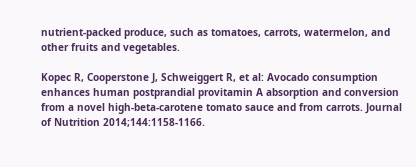nutrient-packed produce, such as tomatoes, carrots, watermelon, and other fruits and vegetables.

Kopec R, Cooperstone J, Schweiggert R, et al: Avocado consumption enhances human postprandial provitamin A absorption and conversion from a novel high-beta-carotene tomato sauce and from carrots. Journal of Nutrition 2014;144:1158-1166.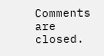Comments are closed.